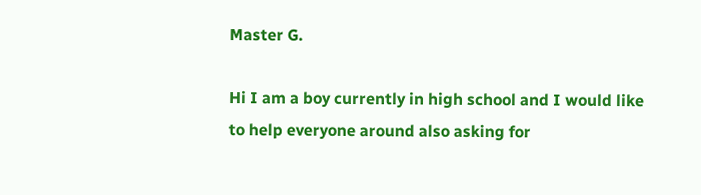Master G.

Hi I am a boy currently in high school and I would like to help everyone around also asking for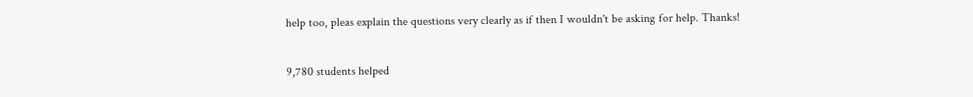help too, pleas explain the questions very clearly as if then I wouldn't be asking for help. Thanks!

9,780 students helped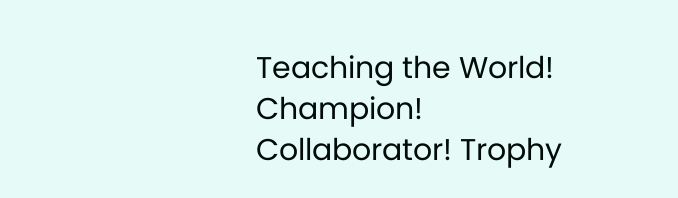Teaching the World! Champion! Collaborator! Trophy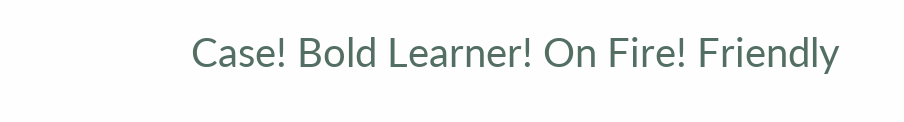Case! Bold Learner! On Fire! Friendly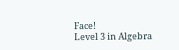Face!
Level 3 in Algebra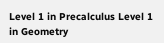Level 1 in Precalculus Level 1 in Geometry